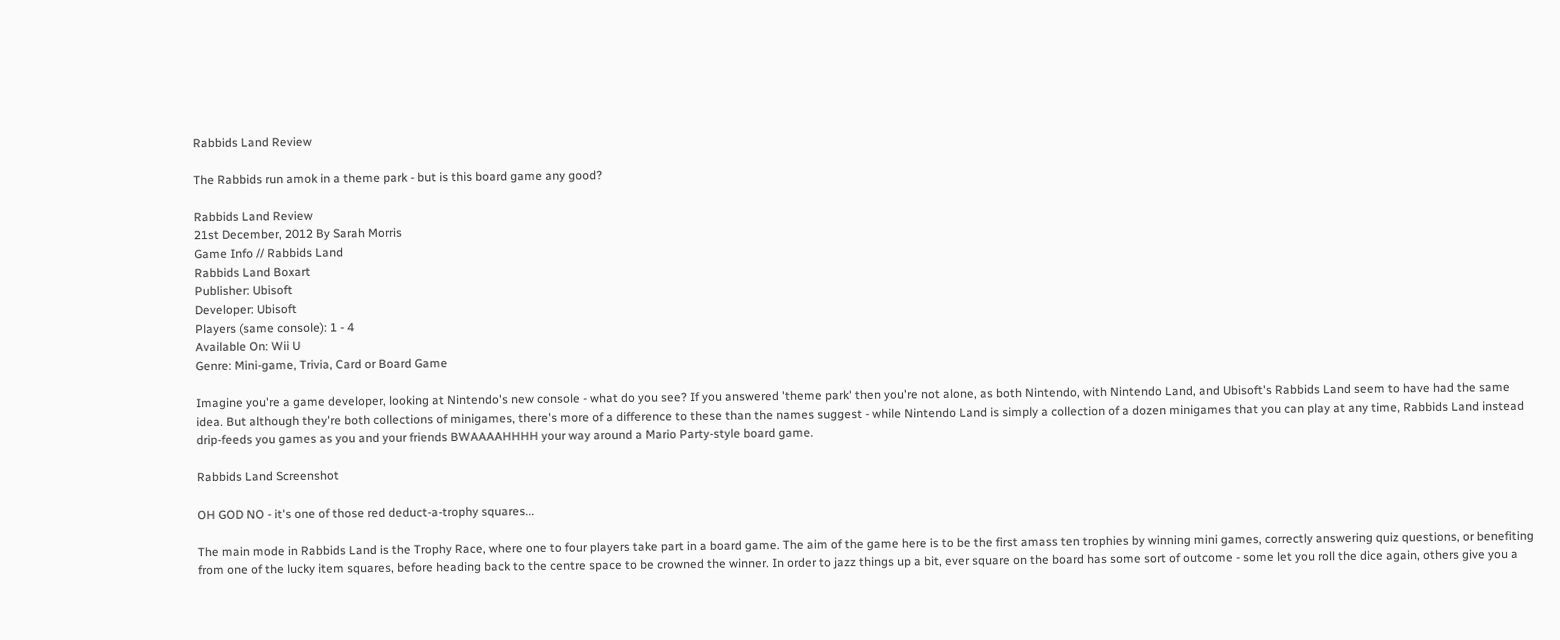Rabbids Land Review

The Rabbids run amok in a theme park - but is this board game any good?

Rabbids Land Review
21st December, 2012 By Sarah Morris
Game Info // Rabbids Land
Rabbids Land Boxart
Publisher: Ubisoft
Developer: Ubisoft
Players (same console): 1 - 4
Available On: Wii U
Genre: Mini-game, Trivia, Card or Board Game

Imagine you're a game developer, looking at Nintendo's new console - what do you see? If you answered 'theme park' then you're not alone, as both Nintendo, with Nintendo Land, and Ubisoft's Rabbids Land seem to have had the same idea. But although they're both collections of minigames, there's more of a difference to these than the names suggest - while Nintendo Land is simply a collection of a dozen minigames that you can play at any time, Rabbids Land instead drip-feeds you games as you and your friends BWAAAAHHHH your way around a Mario Party-style board game.

Rabbids Land Screenshot

OH GOD NO - it's one of those red deduct-a-trophy squares...

The main mode in Rabbids Land is the Trophy Race, where one to four players take part in a board game. The aim of the game here is to be the first amass ten trophies by winning mini games, correctly answering quiz questions, or benefiting from one of the lucky item squares, before heading back to the centre space to be crowned the winner. In order to jazz things up a bit, ever square on the board has some sort of outcome - some let you roll the dice again, others give you a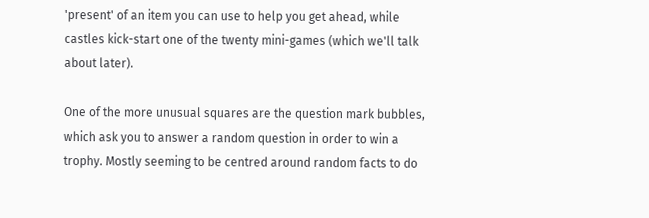'present' of an item you can use to help you get ahead, while castles kick-start one of the twenty mini-games (which we'll talk about later).

One of the more unusual squares are the question mark bubbles, which ask you to answer a random question in order to win a trophy. Mostly seeming to be centred around random facts to do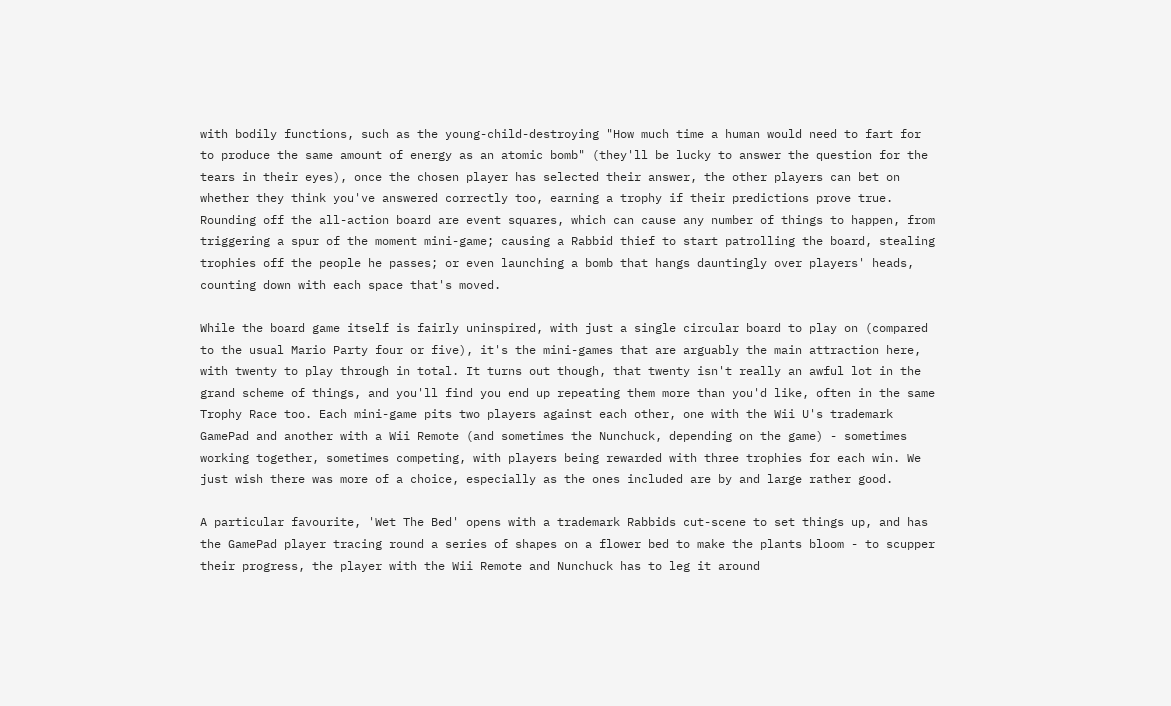with bodily functions, such as the young-child-destroying "How much time a human would need to fart for to produce the same amount of energy as an atomic bomb" (they'll be lucky to answer the question for the tears in their eyes), once the chosen player has selected their answer, the other players can bet on whether they think you've answered correctly too, earning a trophy if their predictions prove true. Rounding off the all-action board are event squares, which can cause any number of things to happen, from triggering a spur of the moment mini-game; causing a Rabbid thief to start patrolling the board, stealing trophies off the people he passes; or even launching a bomb that hangs dauntingly over players' heads, counting down with each space that's moved.

While the board game itself is fairly uninspired, with just a single circular board to play on (compared to the usual Mario Party four or five), it's the mini-games that are arguably the main attraction here, with twenty to play through in total. It turns out though, that twenty isn't really an awful lot in the grand scheme of things, and you'll find you end up repeating them more than you'd like, often in the same Trophy Race too. Each mini-game pits two players against each other, one with the Wii U's trademark GamePad and another with a Wii Remote (and sometimes the Nunchuck, depending on the game) - sometimes working together, sometimes competing, with players being rewarded with three trophies for each win. We just wish there was more of a choice, especially as the ones included are by and large rather good.

A particular favourite, 'Wet The Bed' opens with a trademark Rabbids cut-scene to set things up, and has the GamePad player tracing round a series of shapes on a flower bed to make the plants bloom - to scupper their progress, the player with the Wii Remote and Nunchuck has to leg it around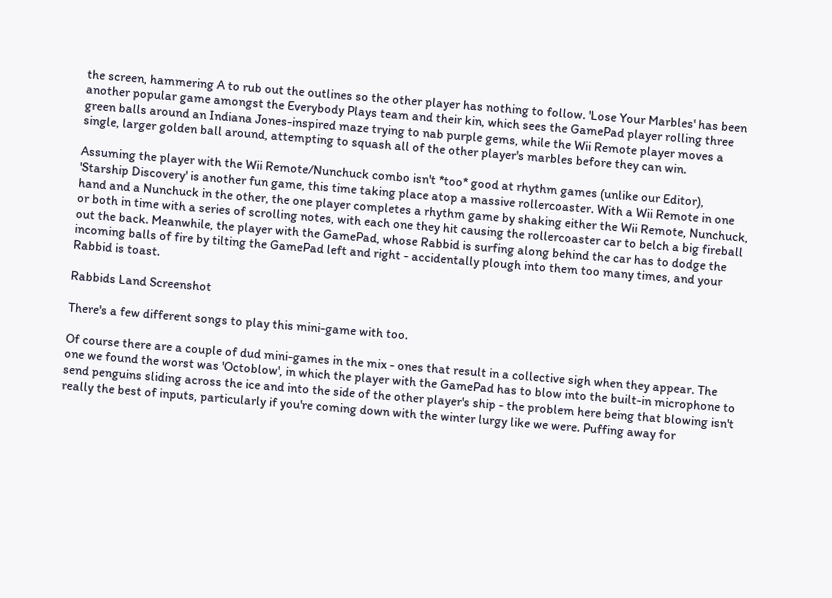the screen, hammering A to rub out the outlines so the other player has nothing to follow. 'Lose Your Marbles' has been another popular game amongst the Everybody Plays team and their kin, which sees the GamePad player rolling three green balls around an Indiana Jones-inspired maze trying to nab purple gems, while the Wii Remote player moves a single, larger golden ball around, attempting to squash all of the other player's marbles before they can win.

Assuming the player with the Wii Remote/Nunchuck combo isn't *too* good at rhythm games (unlike our Editor), 'Starship Discovery' is another fun game, this time taking place atop a massive rollercoaster. With a Wii Remote in one hand and a Nunchuck in the other, the one player completes a rhythm game by shaking either the Wii Remote, Nunchuck, or both in time with a series of scrolling notes, with each one they hit causing the rollercoaster car to belch a big fireball out the back. Meanwhile, the player with the GamePad, whose Rabbid is surfing along behind the car has to dodge the incoming balls of fire by tilting the GamePad left and right - accidentally plough into them too many times, and your Rabbid is toast.

Rabbids Land Screenshot

There's a few different songs to play this mini-game with too.

Of course there are a couple of dud mini-games in the mix - ones that result in a collective sigh when they appear. The one we found the worst was 'Octoblow', in which the player with the GamePad has to blow into the built-in microphone to send penguins sliding across the ice and into the side of the other player's ship - the problem here being that blowing isn't really the best of inputs, particularly if you're coming down with the winter lurgy like we were. Puffing away for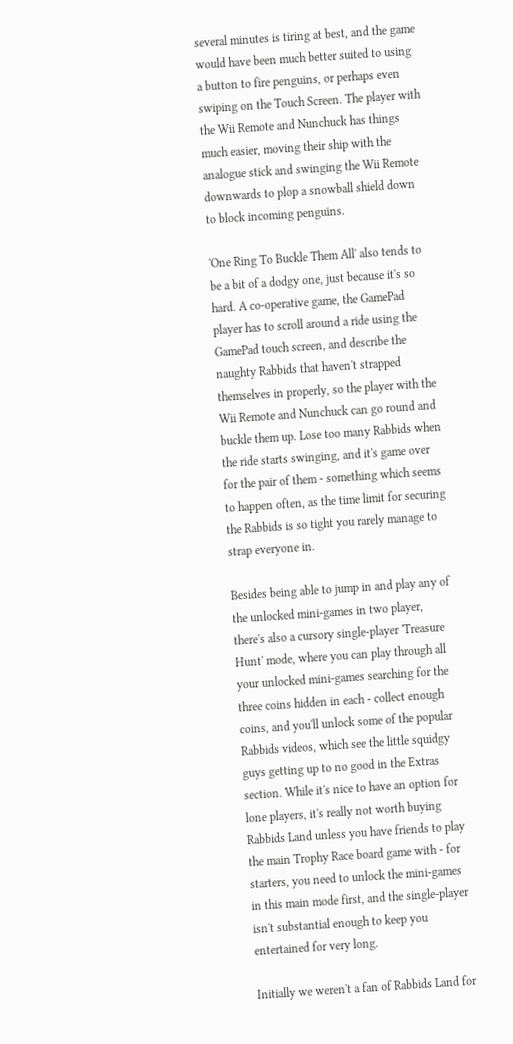several minutes is tiring at best, and the game would have been much better suited to using a button to fire penguins, or perhaps even swiping on the Touch Screen. The player with the Wii Remote and Nunchuck has things much easier, moving their ship with the analogue stick and swinging the Wii Remote downwards to plop a snowball shield down to block incoming penguins.

'One Ring To Buckle Them All' also tends to be a bit of a dodgy one, just because it's so hard. A co-operative game, the GamePad player has to scroll around a ride using the GamePad touch screen, and describe the naughty Rabbids that haven't strapped themselves in properly, so the player with the Wii Remote and Nunchuck can go round and buckle them up. Lose too many Rabbids when the ride starts swinging, and it's game over for the pair of them - something which seems to happen often, as the time limit for securing the Rabbids is so tight you rarely manage to strap everyone in.

Besides being able to jump in and play any of the unlocked mini-games in two player, there's also a cursory single-player 'Treasure Hunt' mode, where you can play through all your unlocked mini-games searching for the three coins hidden in each - collect enough coins, and you'll unlock some of the popular Rabbids videos, which see the little squidgy guys getting up to no good in the Extras section. While it's nice to have an option for lone players, it's really not worth buying Rabbids Land unless you have friends to play the main Trophy Race board game with - for starters, you need to unlock the mini-games in this main mode first, and the single-player isn't substantial enough to keep you entertained for very long.

Initially we weren't a fan of Rabbids Land for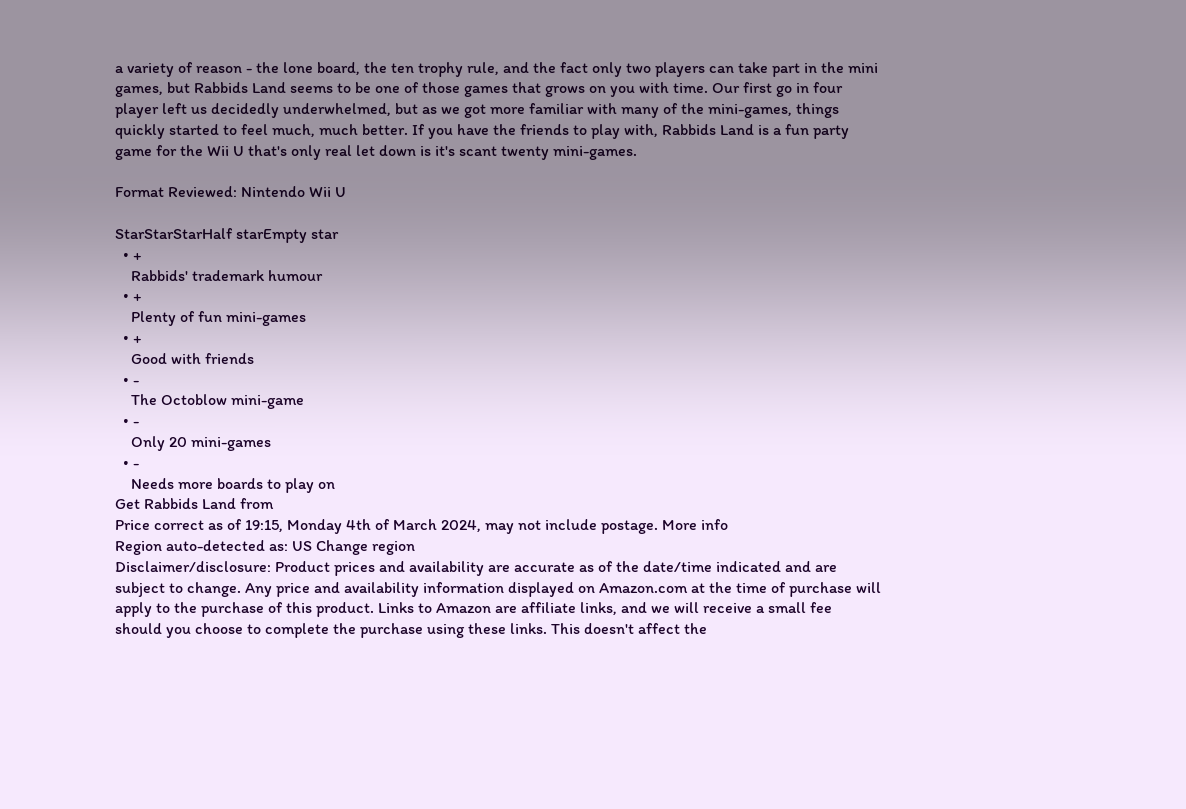a variety of reason - the lone board, the ten trophy rule, and the fact only two players can take part in the mini games, but Rabbids Land seems to be one of those games that grows on you with time. Our first go in four player left us decidedly underwhelmed, but as we got more familiar with many of the mini-games, things quickly started to feel much, much better. If you have the friends to play with, Rabbids Land is a fun party game for the Wii U that's only real let down is it's scant twenty mini-games.

Format Reviewed: Nintendo Wii U

StarStarStarHalf starEmpty star
  • +
    Rabbids' trademark humour
  • +
    Plenty of fun mini-games
  • +
    Good with friends
  • -
    The Octoblow mini-game
  • -
    Only 20 mini-games
  • -
    Needs more boards to play on
Get Rabbids Land from
Price correct as of 19:15, Monday 4th of March 2024, may not include postage. More info
Region auto-detected as: US Change region
Disclaimer/disclosure: Product prices and availability are accurate as of the date/time indicated and are subject to change. Any price and availability information displayed on Amazon.com at the time of purchase will apply to the purchase of this product. Links to Amazon are affiliate links, and we will receive a small fee should you choose to complete the purchase using these links. This doesn't affect the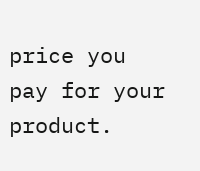price you pay for your product.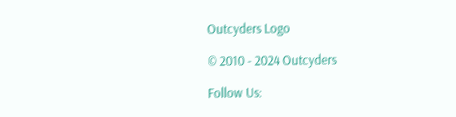Outcyders Logo

© 2010 - 2024 Outcyders

Follow Us: